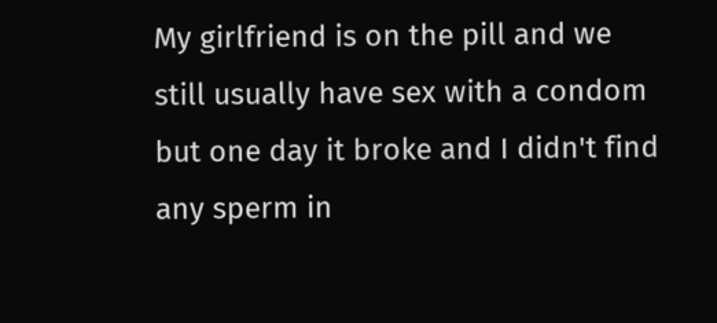My girlfriend is on the pill and we still usually have sex with a condom but one day it broke and I didn't find any sperm in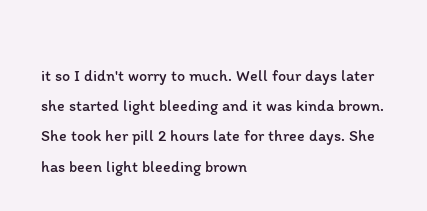it so I didn't worry to much. Well four days later she started light bleeding and it was kinda brown. She took her pill 2 hours late for three days. She has been light bleeding brown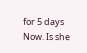for 5 days Now. Is she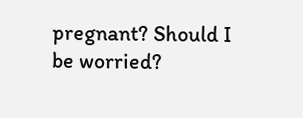pregnant? Should I be worried?